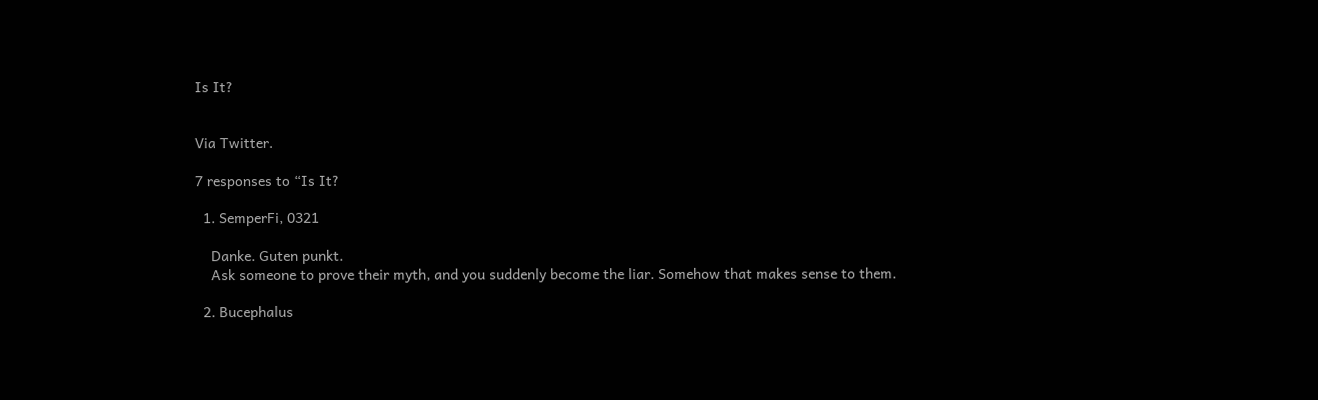Is It?


Via Twitter.

7 responses to “Is It?

  1. SemperFi, 0321

    Danke. Guten punkt.
    Ask someone to prove their myth, and you suddenly become the liar. Somehow that makes sense to them.

  2. Bucephalus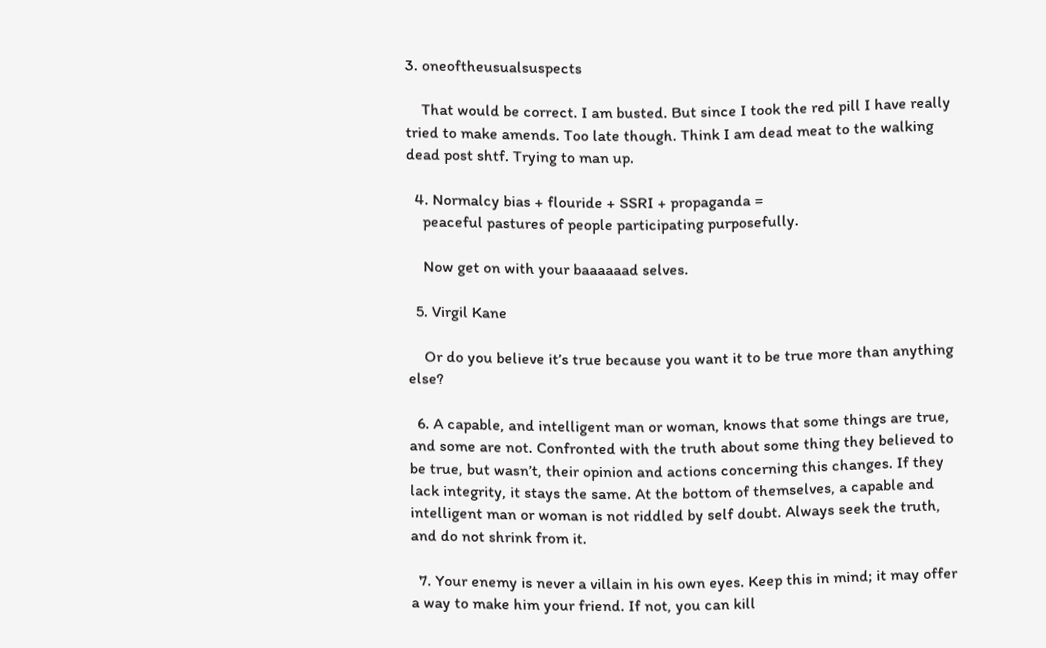3. oneoftheusualsuspects

    That would be correct. I am busted. But since I took the red pill I have really tried to make amends. Too late though. Think I am dead meat to the walking dead post shtf. Trying to man up.

  4. Normalcy bias + flouride + SSRI + propaganda =
    peaceful pastures of people participating purposefully.

    Now get on with your baaaaaad selves.

  5. Virgil Kane

    Or do you believe it’s true because you want it to be true more than anything else?

  6. A capable, and intelligent man or woman, knows that some things are true, and some are not. Confronted with the truth about some thing they believed to be true, but wasn’t, their opinion and actions concerning this changes. If they lack integrity, it stays the same. At the bottom of themselves, a capable and intelligent man or woman is not riddled by self doubt. Always seek the truth, and do not shrink from it.

  7. Your enemy is never a villain in his own eyes. Keep this in mind; it may offer a way to make him your friend. If not, you can kill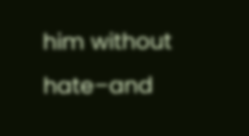him without hate–and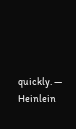quickly. — Heinlein